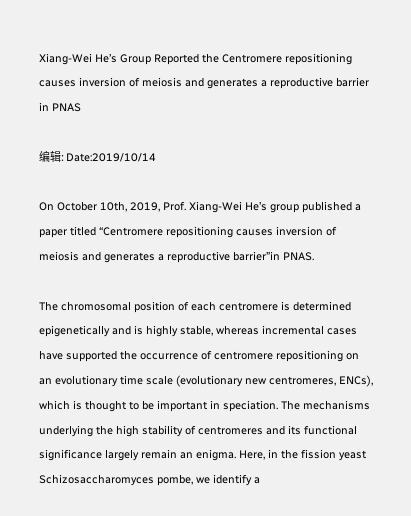Xiang-Wei He’s Group Reported the Centromere repositioning causes inversion of meiosis and generates a reproductive barrier in PNAS

编辑: Date:2019/10/14

On October 10th, 2019, Prof. Xiang-Wei He’s group published a paper titled “Centromere repositioning causes inversion of meiosis and generates a reproductive barrier”in PNAS.

The chromosomal position of each centromere is determined epigenetically and is highly stable, whereas incremental cases have supported the occurrence of centromere repositioning on an evolutionary time scale (evolutionary new centromeres, ENCs), which is thought to be important in speciation. The mechanisms underlying the high stability of centromeres and its functional significance largely remain an enigma. Here, in the fission yeast Schizosaccharomyces pombe, we identify a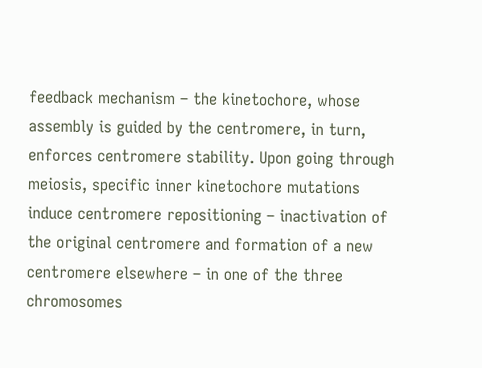feedback mechanism – the kinetochore, whose assembly is guided by the centromere, in turn, enforces centromere stability. Upon going through meiosis, specific inner kinetochore mutations induce centromere repositioning – inactivation of the original centromere and formation of a new centromere elsewhere – in one of the three chromosomes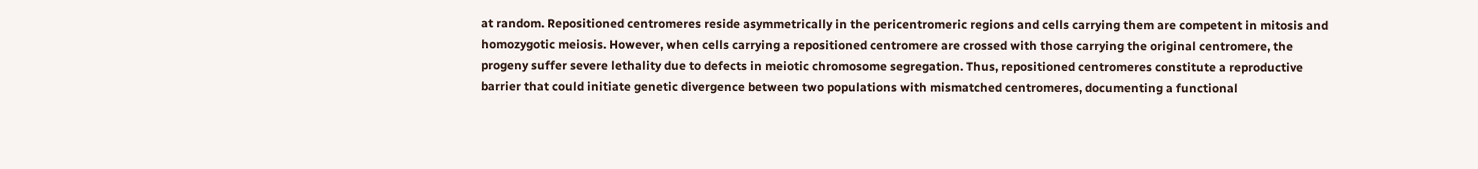at random. Repositioned centromeres reside asymmetrically in the pericentromeric regions and cells carrying them are competent in mitosis and homozygotic meiosis. However, when cells carrying a repositioned centromere are crossed with those carrying the original centromere, the progeny suffer severe lethality due to defects in meiotic chromosome segregation. Thus, repositioned centromeres constitute a reproductive barrier that could initiate genetic divergence between two populations with mismatched centromeres, documenting a functional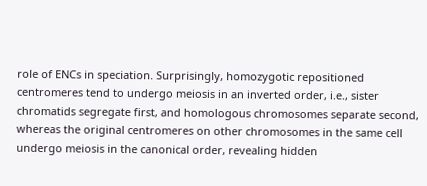role of ENCs in speciation. Surprisingly, homozygotic repositioned centromeres tend to undergo meiosis in an inverted order, i.e., sister chromatids segregate first, and homologous chromosomes separate second, whereas the original centromeres on other chromosomes in the same cell undergo meiosis in the canonical order, revealing hidden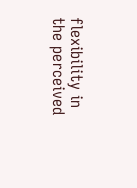flexibility in the perceived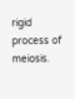rigid process of meiosis.